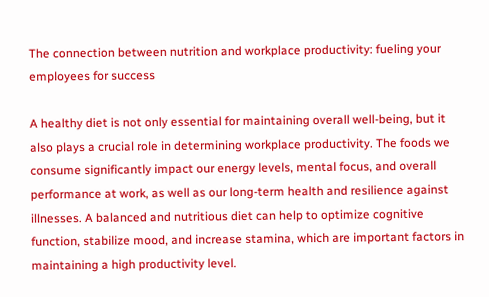The connection between nutrition and workplace productivity: fueling your employees for success

A healthy diet is not only essential for maintaining overall well-being, but it also plays a crucial role in determining workplace productivity. The foods we consume significantly impact our energy levels, mental focus, and overall performance at work, as well as our long-term health and resilience against illnesses. A balanced and nutritious diet can help to optimize cognitive function, stabilize mood, and increase stamina, which are important factors in maintaining a high productivity level.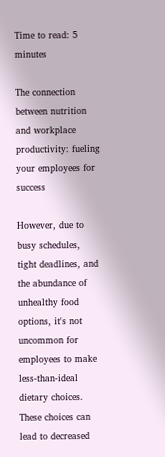Time to read: 5 minutes

The connection between nutrition and workplace productivity: fueling your employees for success

However, due to busy schedules, tight deadlines, and the abundance of unhealthy food options, it's not uncommon for employees to make less-than-ideal dietary choices. These choices can lead to decreased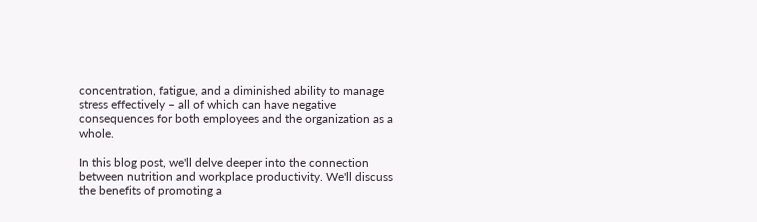concentration, fatigue, and a diminished ability to manage stress effectively – all of which can have negative consequences for both employees and the organization as a whole.

In this blog post, we'll delve deeper into the connection between nutrition and workplace productivity. We'll discuss the benefits of promoting a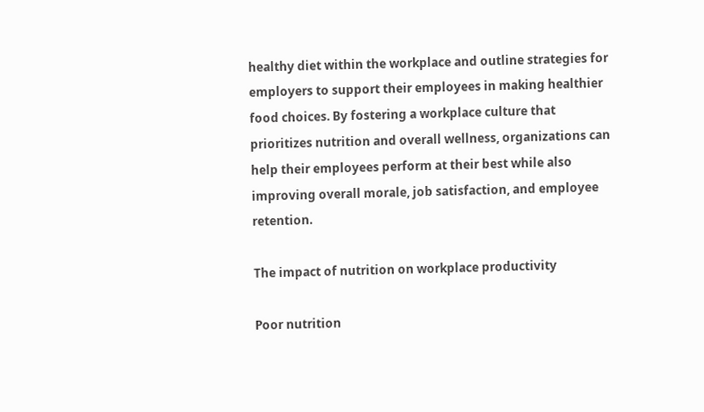healthy diet within the workplace and outline strategies for employers to support their employees in making healthier food choices. By fostering a workplace culture that prioritizes nutrition and overall wellness, organizations can help their employees perform at their best while also improving overall morale, job satisfaction, and employee retention.

The impact of nutrition on workplace productivity

Poor nutrition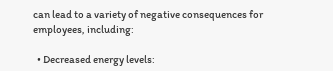can lead to a variety of negative consequences for employees, including:

  • Decreased energy levels: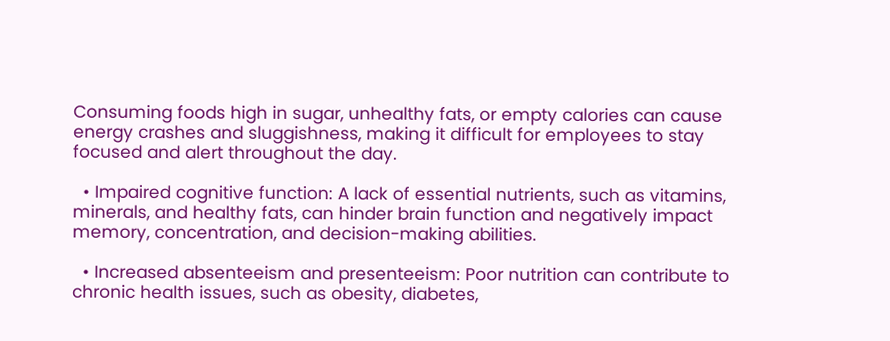Consuming foods high in sugar, unhealthy fats, or empty calories can cause energy crashes and sluggishness, making it difficult for employees to stay focused and alert throughout the day.

  • Impaired cognitive function: A lack of essential nutrients, such as vitamins, minerals, and healthy fats, can hinder brain function and negatively impact memory, concentration, and decision-making abilities.

  • Increased absenteeism and presenteeism: Poor nutrition can contribute to chronic health issues, such as obesity, diabetes,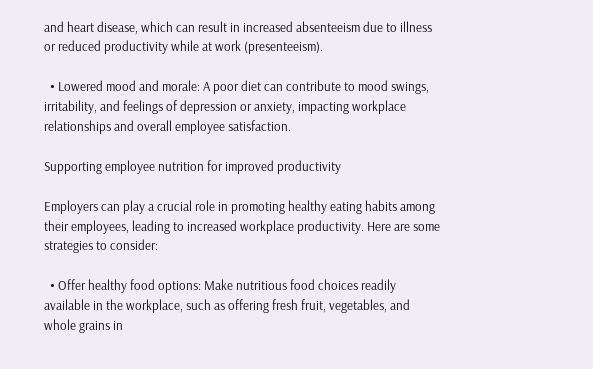and heart disease, which can result in increased absenteeism due to illness or reduced productivity while at work (presenteeism).

  • Lowered mood and morale: A poor diet can contribute to mood swings, irritability, and feelings of depression or anxiety, impacting workplace relationships and overall employee satisfaction.

Supporting employee nutrition for improved productivity

Employers can play a crucial role in promoting healthy eating habits among their employees, leading to increased workplace productivity. Here are some strategies to consider:

  • Offer healthy food options: Make nutritious food choices readily available in the workplace, such as offering fresh fruit, vegetables, and whole grains in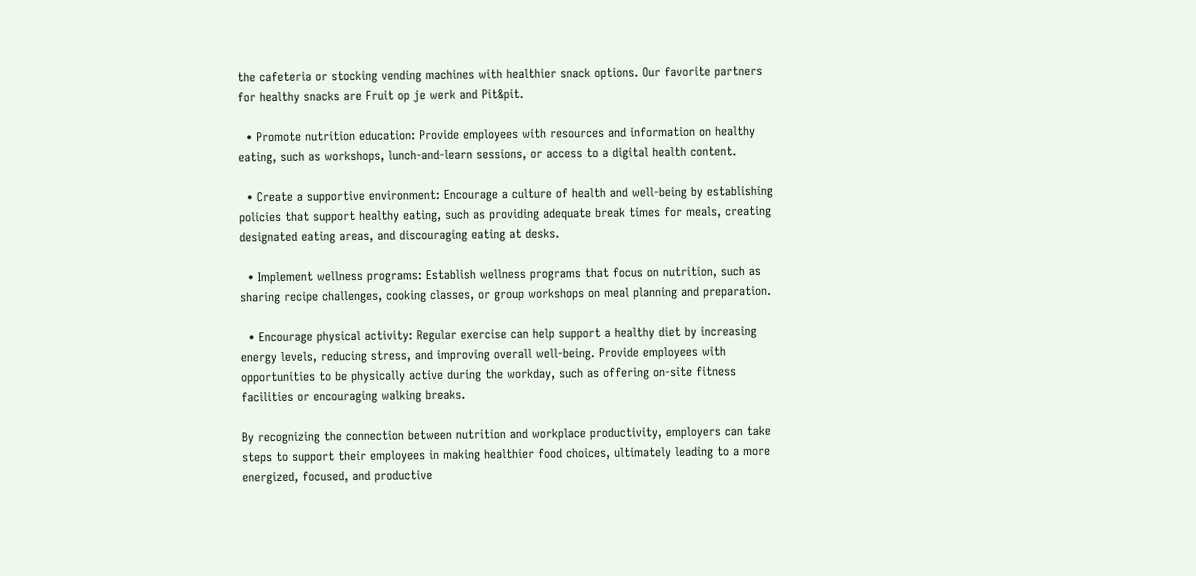the cafeteria or stocking vending machines with healthier snack options. Our favorite partners for healthy snacks are Fruit op je werk and Pit&pit.

  • Promote nutrition education: Provide employees with resources and information on healthy eating, such as workshops, lunch-and-learn sessions, or access to a digital health content.

  • Create a supportive environment: Encourage a culture of health and well-being by establishing policies that support healthy eating, such as providing adequate break times for meals, creating designated eating areas, and discouraging eating at desks.

  • Implement wellness programs: Establish wellness programs that focus on nutrition, such as sharing recipe challenges, cooking classes, or group workshops on meal planning and preparation.

  • Encourage physical activity: Regular exercise can help support a healthy diet by increasing energy levels, reducing stress, and improving overall well-being. Provide employees with opportunities to be physically active during the workday, such as offering on-site fitness facilities or encouraging walking breaks.

By recognizing the connection between nutrition and workplace productivity, employers can take steps to support their employees in making healthier food choices, ultimately leading to a more energized, focused, and productive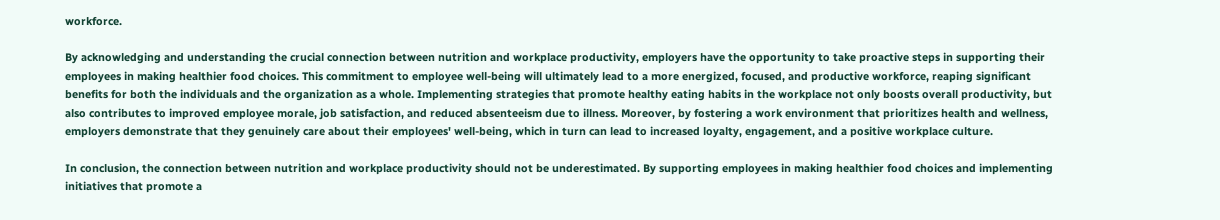workforce.

By acknowledging and understanding the crucial connection between nutrition and workplace productivity, employers have the opportunity to take proactive steps in supporting their employees in making healthier food choices. This commitment to employee well-being will ultimately lead to a more energized, focused, and productive workforce, reaping significant benefits for both the individuals and the organization as a whole. Implementing strategies that promote healthy eating habits in the workplace not only boosts overall productivity, but also contributes to improved employee morale, job satisfaction, and reduced absenteeism due to illness. Moreover, by fostering a work environment that prioritizes health and wellness, employers demonstrate that they genuinely care about their employees' well-being, which in turn can lead to increased loyalty, engagement, and a positive workplace culture.

In conclusion, the connection between nutrition and workplace productivity should not be underestimated. By supporting employees in making healthier food choices and implementing initiatives that promote a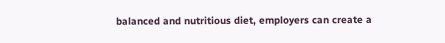balanced and nutritious diet, employers can create a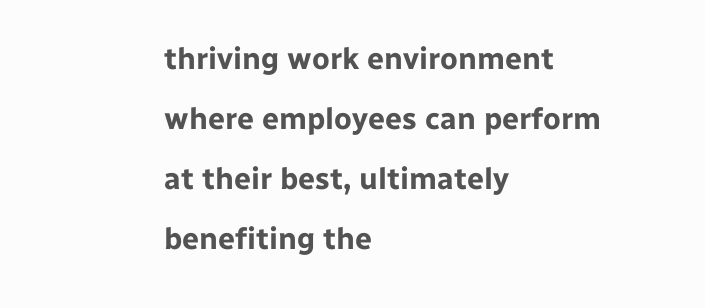thriving work environment where employees can perform at their best, ultimately benefiting the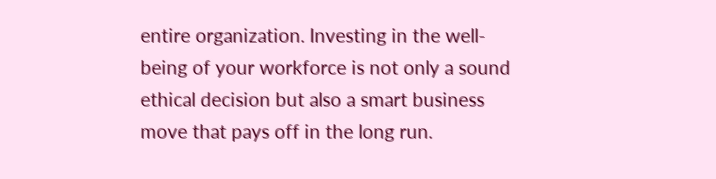entire organization. Investing in the well-being of your workforce is not only a sound ethical decision but also a smart business move that pays off in the long run.